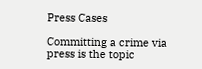Press Cases

Committing a crime via press is the topic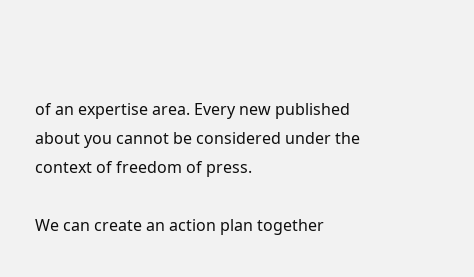of an expertise area. Every new published about you cannot be considered under the context of freedom of press.

We can create an action plan together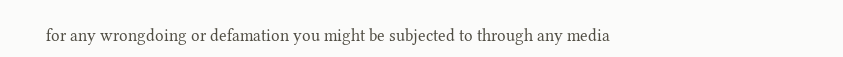for any wrongdoing or defamation you might be subjected to through any media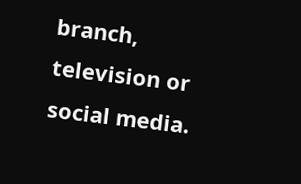branch, television or social media.